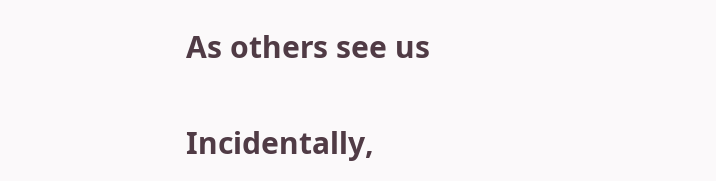As others see us

Incidentally,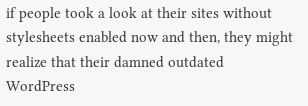if people took a look at their sites without stylesheets enabled now and then, they might realize that their damned outdated WordPress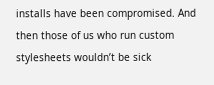installs have been compromised. And then those of us who run custom stylesheets wouldn’t be sick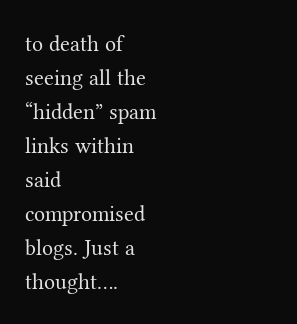to death of seeing all the “hidden” spam links within said compromised blogs. Just a thought….